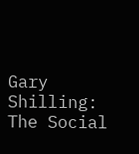Gary Shilling: The Social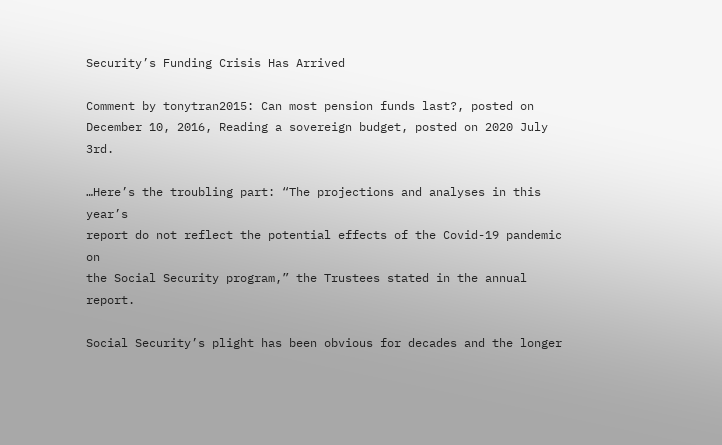Security’s Funding Crisis Has Arrived

Comment by tonytran2015: Can most pension funds last?, posted on December 10, 2016, Reading a sovereign budget, posted on 2020 July 3rd.

…Here’s the troubling part: “The projections and analyses in this year’s
report do not reflect the potential effects of the Covid-19 pandemic on
the Social Security program,” the Trustees stated in the annual report.

Social Security’s plight has been obvious for decades and the longer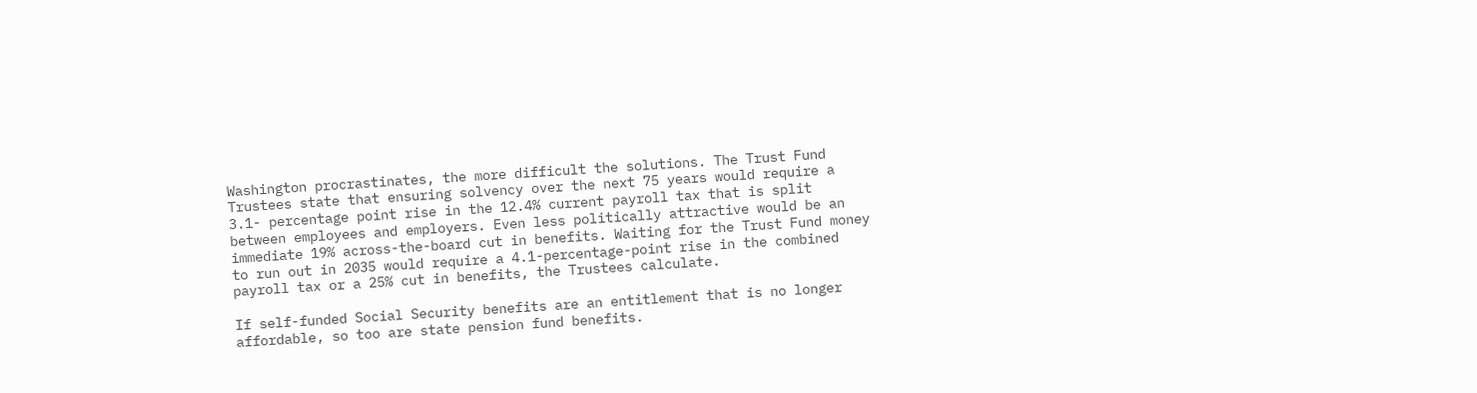Washington procrastinates, the more difficult the solutions. The Trust Fund Trustees state that ensuring solvency over the next 75 years would require a 3.1- percentage point rise in the 12.4% current payroll tax that is split between employees and employers. Even less politically attractive would be an immediate 19% across-the-board cut in benefits. Waiting for the Trust Fund money to run out in 2035 would require a 4.1-percentage-point rise in the combined payroll tax or a 25% cut in benefits, the Trustees calculate.

If self-funded Social Security benefits are an entitlement that is no longer affordable, so too are state pension fund benefits.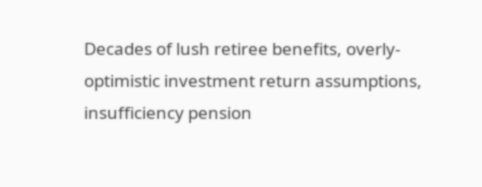Decades of lush retiree benefits, overly-optimistic investment return assumptions, insufficiency pension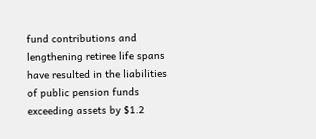fund contributions and lengthening retiree life spans have resulted in the liabilities of public pension funds exceeding assets by $1.2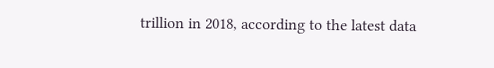trillion in 2018, according to the latest data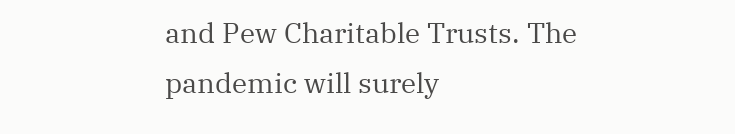and Pew Charitable Trusts. The pandemic will surely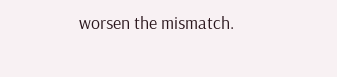worsen the mismatch.